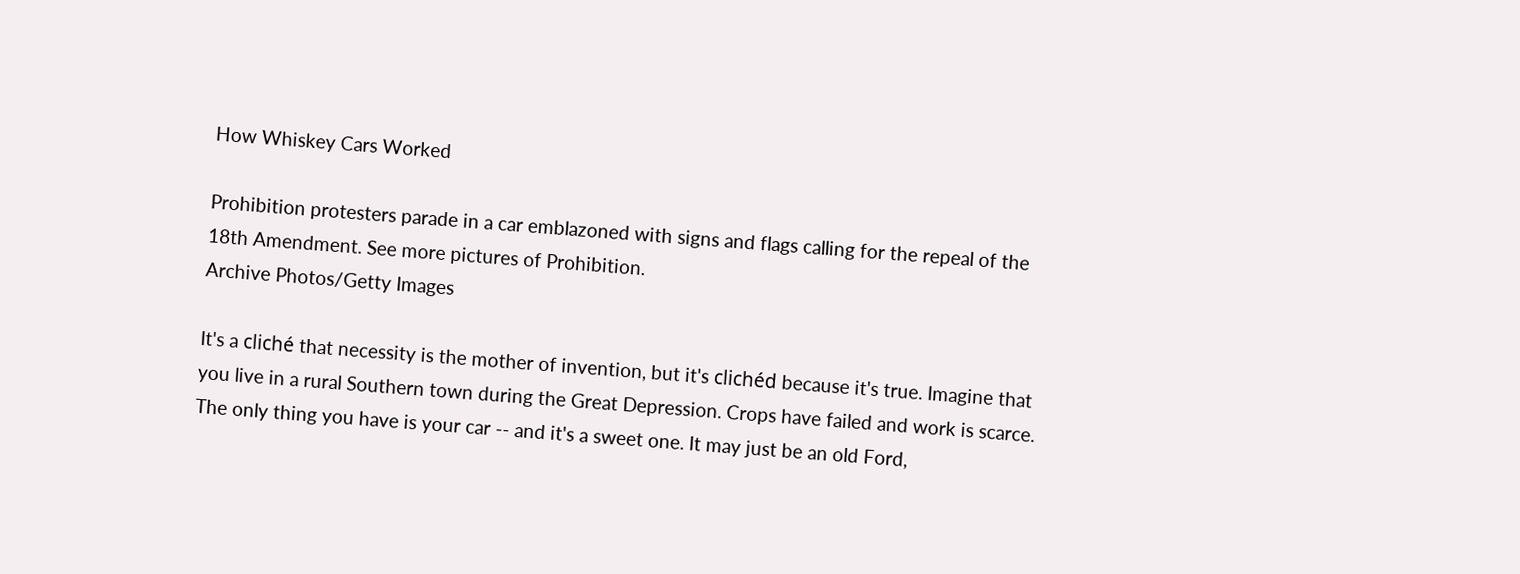How Whiskey Cars Worked

Prohibition protesters parade in a car emblazoned with signs and flags calling for the repeal of the 18th Amendment. See more pictures of Prohibition.
Archive Photos/Getty Images

It's a cliché that necessity is the mother of invention, but it's clichéd because it's true. Imagine that you live in a rural Southern town during the Great Depression. Crops have failed and work is scarce. The only thing you have is your car -- and it's a sweet one. It may just be an old Ford,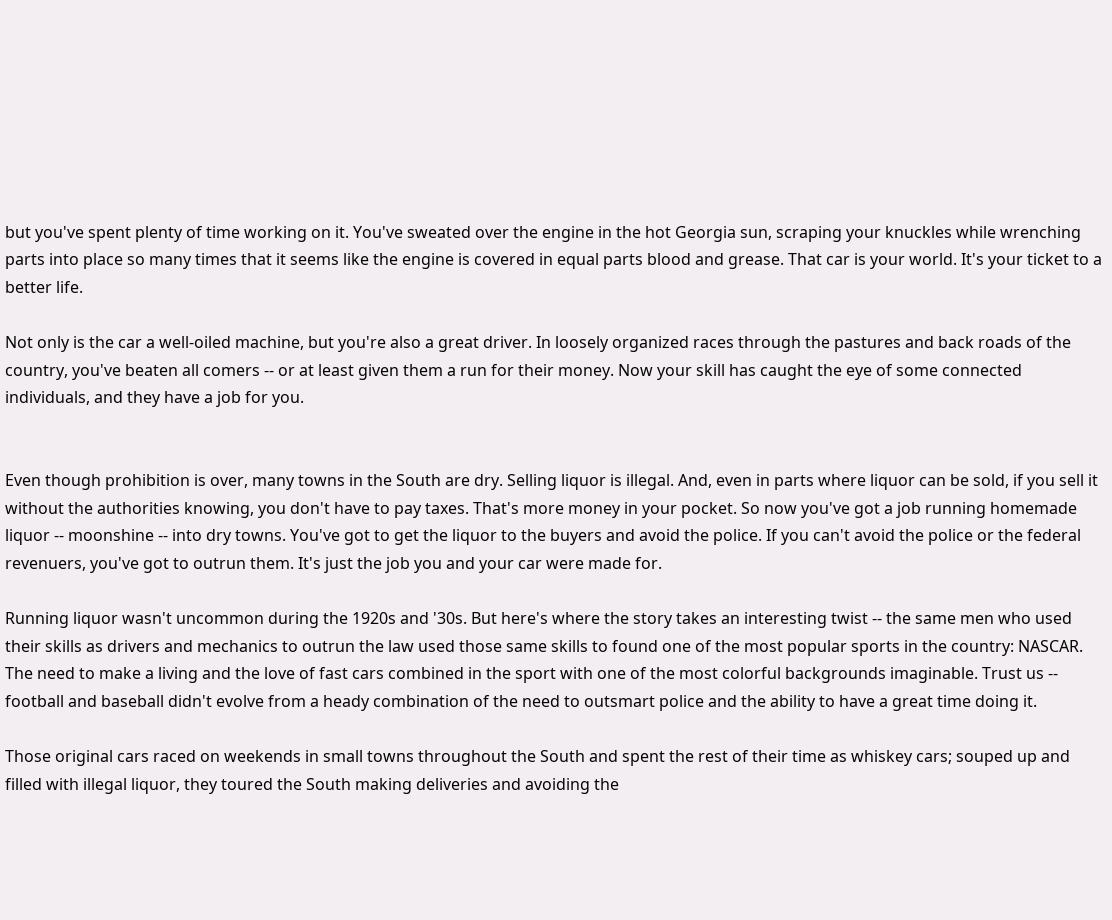but you've spent plenty of time working on it. You've sweated over the engine in the hot Georgia sun, scraping your knuckles while wrenching parts into place so many times that it seems like the engine is covered in equal parts blood and grease. That car is your world. It's your ticket to a better life.

Not only is the car a well-oiled machine, but you're also a great driver. In loosely organized races through the pastures and back roads of the country, you've beaten all comers -- or at least given them a run for their money. Now your skill has caught the eye of some connected individuals, and they have a job for you.


Even though prohibition is over, many towns in the South are dry. Selling liquor is illegal. And, even in parts where liquor can be sold, if you sell it without the authorities knowing, you don't have to pay taxes. That's more money in your pocket. So now you've got a job running homemade liquor -- moonshine -- into dry towns. You've got to get the liquor to the buyers and avoid the police. If you can't avoid the police or the federal revenuers, you've got to outrun them. It's just the job you and your car were made for.

Running liquor wasn't uncommon during the 1920s and '30s. But here's where the story takes an interesting twist -- the same men who used their skills as drivers and mechanics to outrun the law used those same skills to found one of the most popular sports in the country: NASCAR. The need to make a living and the love of fast cars combined in the sport with one of the most colorful backgrounds imaginable. Trust us -- football and baseball didn't evolve from a heady combination of the need to outsmart police and the ability to have a great time doing it.

Those original cars raced on weekends in small towns throughout the South and spent the rest of their time as whiskey cars; souped up and filled with illegal liquor, they toured the South making deliveries and avoiding the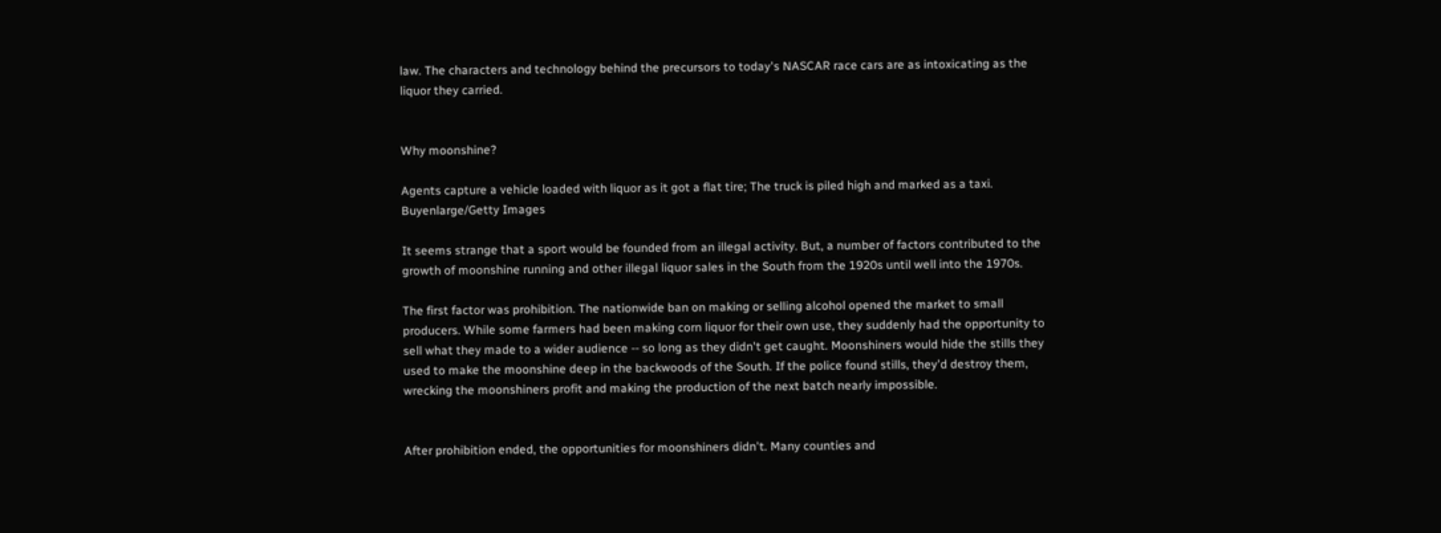law. The characters and technology behind the precursors to today's NASCAR race cars are as intoxicating as the liquor they carried.


Why moonshine?

Agents capture a vehicle loaded with liquor as it got a flat tire; The truck is piled high and marked as a taxi.
Buyenlarge/Getty Images

It seems strange that a sport would be founded from an illegal activity. But, a number of factors contributed to the growth of moonshine running and other illegal liquor sales in the South from the 1920s until well into the 1970s.

The first factor was prohibition. The nationwide ban on making or selling alcohol opened the market to small producers. While some farmers had been making corn liquor for their own use, they suddenly had the opportunity to sell what they made to a wider audience -- so long as they didn't get caught. Moonshiners would hide the stills they used to make the moonshine deep in the backwoods of the South. If the police found stills, they'd destroy them, wrecking the moonshiners profit and making the production of the next batch nearly impossible.


After prohibition ended, the opportunities for moonshiners didn't. Many counties and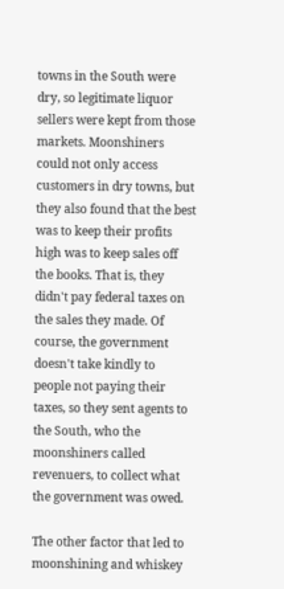towns in the South were dry, so legitimate liquor sellers were kept from those markets. Moonshiners could not only access customers in dry towns, but they also found that the best was to keep their profits high was to keep sales off the books. That is, they didn't pay federal taxes on the sales they made. Of course, the government doesn't take kindly to people not paying their taxes, so they sent agents to the South, who the moonshiners called revenuers, to collect what the government was owed.

The other factor that led to moonshining and whiskey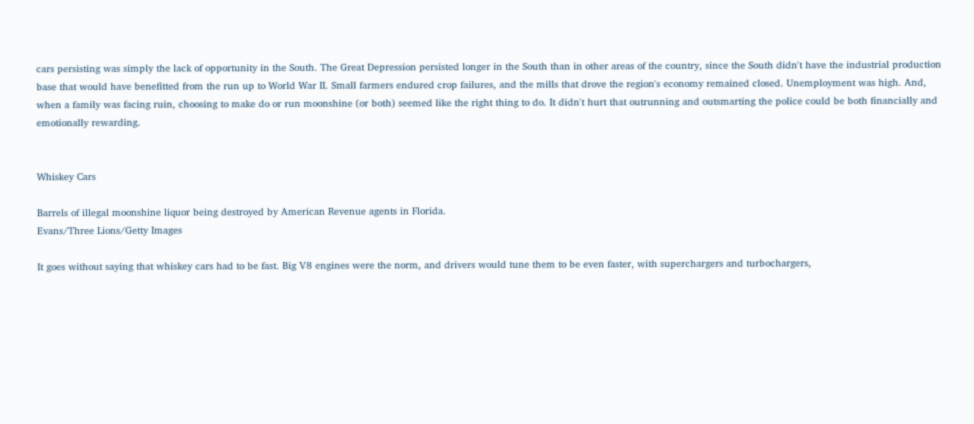cars persisting was simply the lack of opportunity in the South. The Great Depression persisted longer in the South than in other areas of the country, since the South didn't have the industrial production base that would have benefitted from the run up to World War II. Small farmers endured crop failures, and the mills that drove the region's economy remained closed. Unemployment was high. And, when a family was facing ruin, choosing to make do or run moonshine (or both) seemed like the right thing to do. It didn't hurt that outrunning and outsmarting the police could be both financially and emotionally rewarding.


Whiskey Cars

Barrels of illegal moonshine liquor being destroyed by American Revenue agents in Florida.
Evans/Three Lions/Getty Images

It goes without saying that whiskey cars had to be fast. Big V8 engines were the norm, and drivers would tune them to be even faster, with superchargers and turbochargers,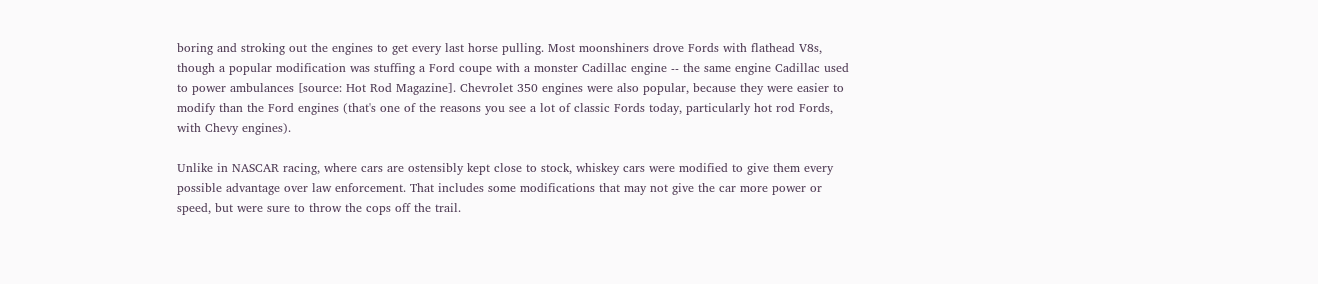boring and stroking out the engines to get every last horse pulling. Most moonshiners drove Fords with flathead V8s, though a popular modification was stuffing a Ford coupe with a monster Cadillac engine -- the same engine Cadillac used to power ambulances [source: Hot Rod Magazine]. Chevrolet 350 engines were also popular, because they were easier to modify than the Ford engines (that's one of the reasons you see a lot of classic Fords today, particularly hot rod Fords, with Chevy engines).

Unlike in NASCAR racing, where cars are ostensibly kept close to stock, whiskey cars were modified to give them every possible advantage over law enforcement. That includes some modifications that may not give the car more power or speed, but were sure to throw the cops off the trail.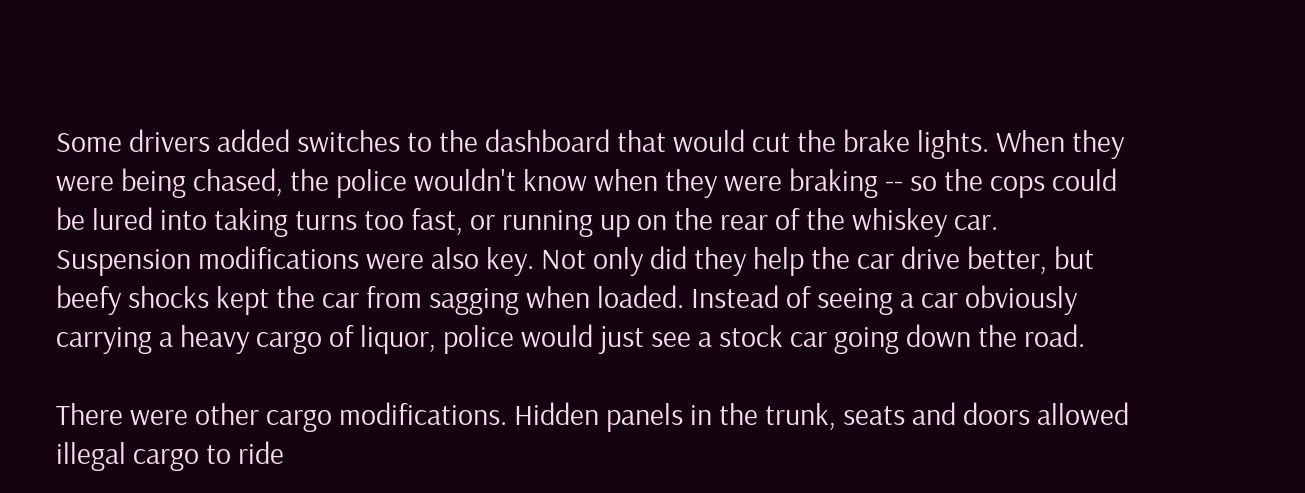Some drivers added switches to the dashboard that would cut the brake lights. When they were being chased, the police wouldn't know when they were braking -- so the cops could be lured into taking turns too fast, or running up on the rear of the whiskey car. Suspension modifications were also key. Not only did they help the car drive better, but beefy shocks kept the car from sagging when loaded. Instead of seeing a car obviously carrying a heavy cargo of liquor, police would just see a stock car going down the road.

There were other cargo modifications. Hidden panels in the trunk, seats and doors allowed illegal cargo to ride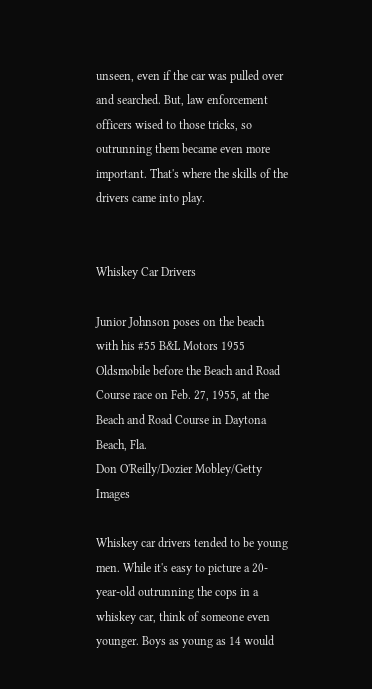unseen, even if the car was pulled over and searched. But, law enforcement officers wised to those tricks, so outrunning them became even more important. That's where the skills of the drivers came into play.


Whiskey Car Drivers

Junior Johnson poses on the beach with his #55 B&L Motors 1955 Oldsmobile before the Beach and Road Course race on Feb. 27, 1955, at the Beach and Road Course in Daytona Beach, Fla.
Don O'Reilly/Dozier Mobley/Getty Images

Whiskey car drivers tended to be young men. While it's easy to picture a 20-year-old outrunning the cops in a whiskey car, think of someone even younger. Boys as young as 14 would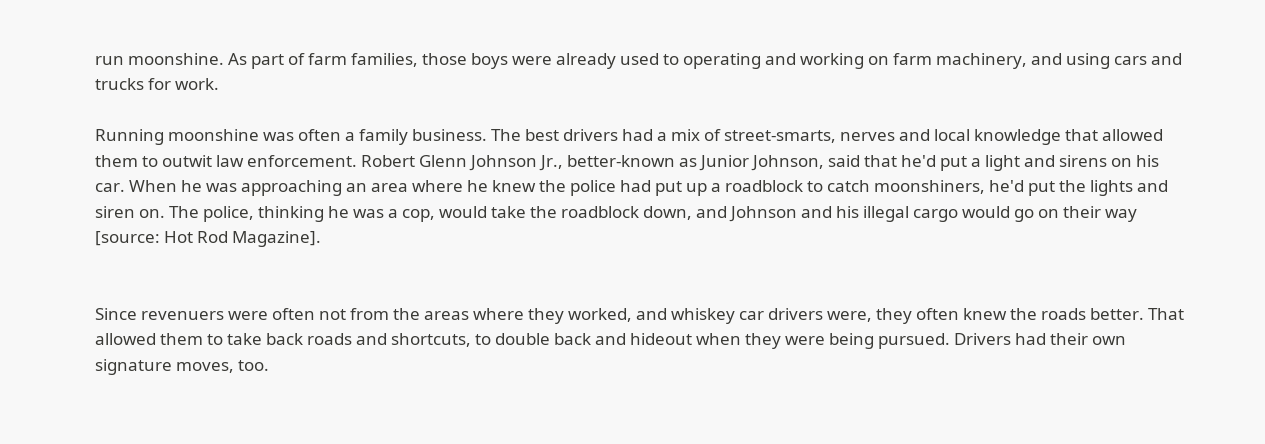run moonshine. As part of farm families, those boys were already used to operating and working on farm machinery, and using cars and trucks for work.

Running moonshine was often a family business. The best drivers had a mix of street-smarts, nerves and local knowledge that allowed them to outwit law enforcement. Robert Glenn Johnson Jr., better-known as Junior Johnson, said that he'd put a light and sirens on his car. When he was approaching an area where he knew the police had put up a roadblock to catch moonshiners, he'd put the lights and siren on. The police, thinking he was a cop, would take the roadblock down, and Johnson and his illegal cargo would go on their way [source: Hot Rod Magazine].


Since revenuers were often not from the areas where they worked, and whiskey car drivers were, they often knew the roads better. That allowed them to take back roads and shortcuts, to double back and hideout when they were being pursued. Drivers had their own signature moves, too.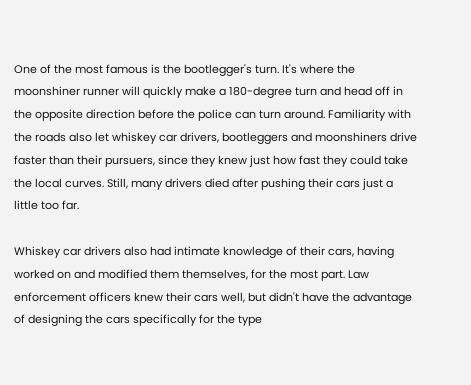One of the most famous is the bootlegger's turn. It's where the moonshiner runner will quickly make a 180-degree turn and head off in the opposite direction before the police can turn around. Familiarity with the roads also let whiskey car drivers, bootleggers and moonshiners drive faster than their pursuers, since they knew just how fast they could take the local curves. Still, many drivers died after pushing their cars just a little too far.

Whiskey car drivers also had intimate knowledge of their cars, having worked on and modified them themselves, for the most part. Law enforcement officers knew their cars well, but didn't have the advantage of designing the cars specifically for the type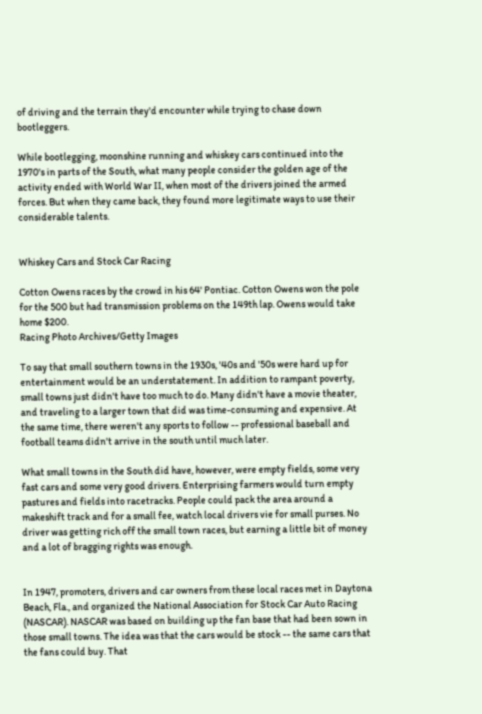of driving and the terrain they'd encounter while trying to chase down bootleggers.

While bootlegging, moonshine running and whiskey cars continued into the 1970's in parts of the South, what many people consider the golden age of the activity ended with World War II, when most of the drivers joined the armed forces. But when they came back, they found more legitimate ways to use their considerable talents.


Whiskey Cars and Stock Car Racing

Cotton Owens races by the crowd in his 64' Pontiac. Cotton Owens won the pole for the 500 but had transmission problems on the 149th lap. Owens would take home $200.
Racing Photo Archives/Getty Images

To say that small southern towns in the 1930s, '40s and '50s were hard up for entertainment would be an understatement. In addition to rampant poverty, small towns just didn't have too much to do. Many didn't have a movie theater, and traveling to a larger town that did was time-consuming and expensive. At the same time, there weren't any sports to follow -- professional baseball and football teams didn't arrive in the south until much later.

What small towns in the South did have, however, were empty fields, some very fast cars and some very good drivers. Enterprising farmers would turn empty pastures and fields into racetracks. People could pack the area around a makeshift track and for a small fee, watch local drivers vie for small purses. No driver was getting rich off the small town races, but earning a little bit of money and a lot of bragging rights was enough.


In 1947, promoters, drivers and car owners from these local races met in Daytona Beach, Fla., and organized the National Association for Stock Car Auto Racing (NASCAR). NASCAR was based on building up the fan base that had been sown in those small towns. The idea was that the cars would be stock -- the same cars that the fans could buy. That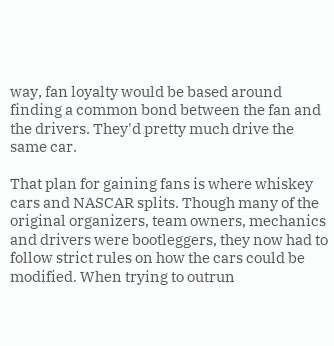way, fan loyalty would be based around finding a common bond between the fan and the drivers. They'd pretty much drive the same car.

That plan for gaining fans is where whiskey cars and NASCAR splits. Though many of the original organizers, team owners, mechanics and drivers were bootleggers, they now had to follow strict rules on how the cars could be modified. When trying to outrun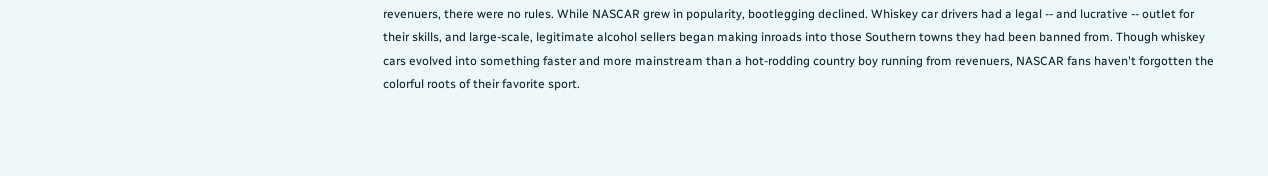revenuers, there were no rules. While NASCAR grew in popularity, bootlegging declined. Whiskey car drivers had a legal -- and lucrative -- outlet for their skills, and large-scale, legitimate alcohol sellers began making inroads into those Southern towns they had been banned from. Though whiskey cars evolved into something faster and more mainstream than a hot-rodding country boy running from revenuers, NASCAR fans haven't forgotten the colorful roots of their favorite sport.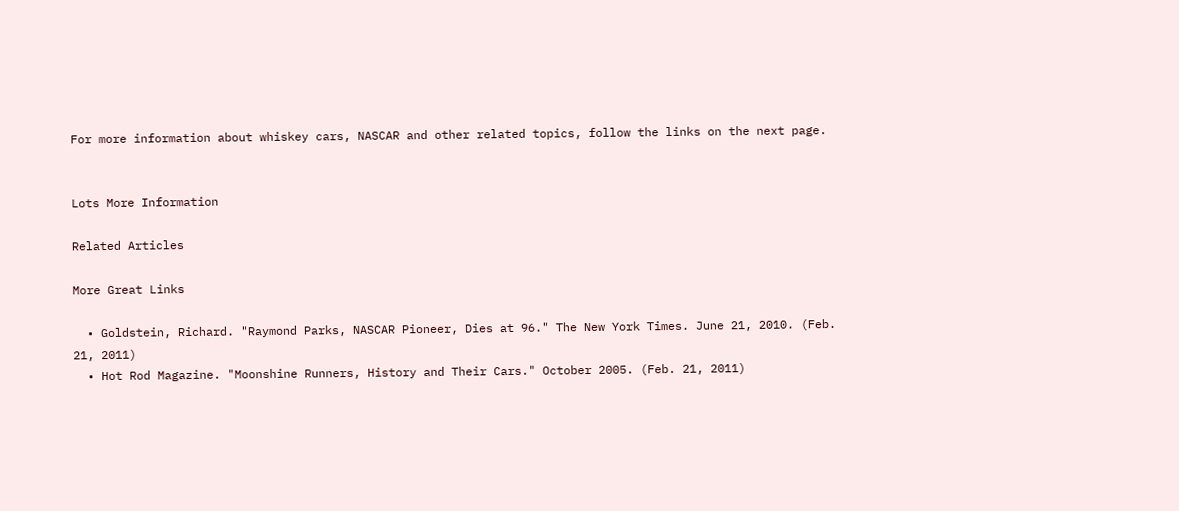For more information about whiskey cars, NASCAR and other related topics, follow the links on the next page.


Lots More Information

Related Articles

More Great Links

  • Goldstein, Richard. "Raymond Parks, NASCAR Pioneer, Dies at 96." The New York Times. June 21, 2010. (Feb. 21, 2011)
  • Hot Rod Magazine. "Moonshine Runners, History and Their Cars." October 2005. (Feb. 21, 2011)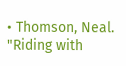• Thomson, Neal. "Riding with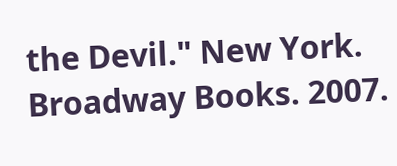the Devil." New York. Broadway Books. 2007.